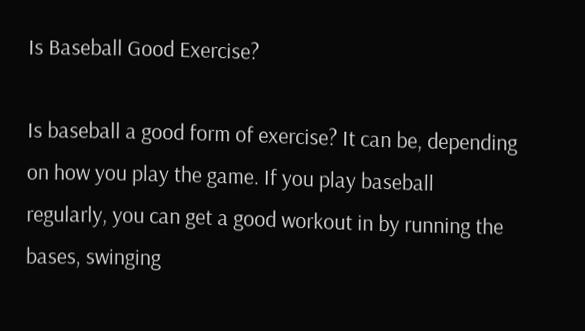Is Baseball Good Exercise?

Is baseball a good form of exercise? It can be, depending on how you play the game. If you play baseball regularly, you can get a good workout in by running the bases, swinging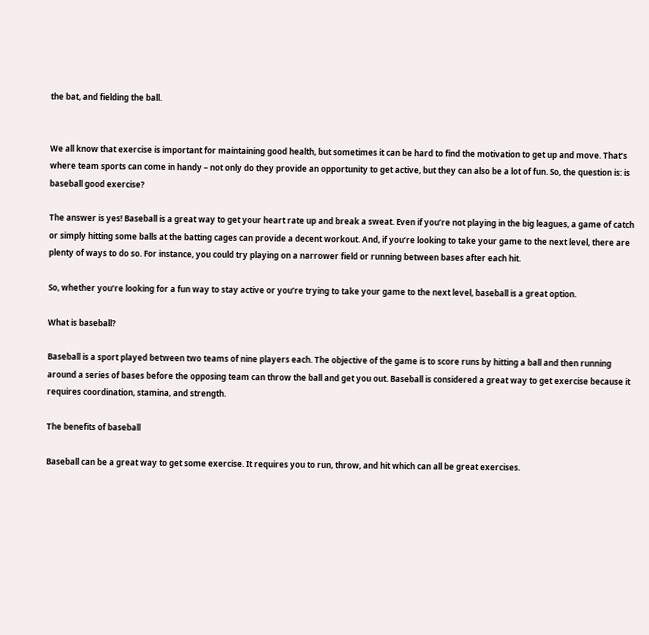the bat, and fielding the ball.


We all know that exercise is important for maintaining good health, but sometimes it can be hard to find the motivation to get up and move. That’s where team sports can come in handy – not only do they provide an opportunity to get active, but they can also be a lot of fun. So, the question is: is baseball good exercise?

The answer is yes! Baseball is a great way to get your heart rate up and break a sweat. Even if you’re not playing in the big leagues, a game of catch or simply hitting some balls at the batting cages can provide a decent workout. And, if you’re looking to take your game to the next level, there are plenty of ways to do so. For instance, you could try playing on a narrower field or running between bases after each hit.

So, whether you’re looking for a fun way to stay active or you’re trying to take your game to the next level, baseball is a great option.

What is baseball?

Baseball is a sport played between two teams of nine players each. The objective of the game is to score runs by hitting a ball and then running around a series of bases before the opposing team can throw the ball and get you out. Baseball is considered a great way to get exercise because it requires coordination, stamina, and strength.

The benefits of baseball

Baseball can be a great way to get some exercise. It requires you to run, throw, and hit which can all be great exercises.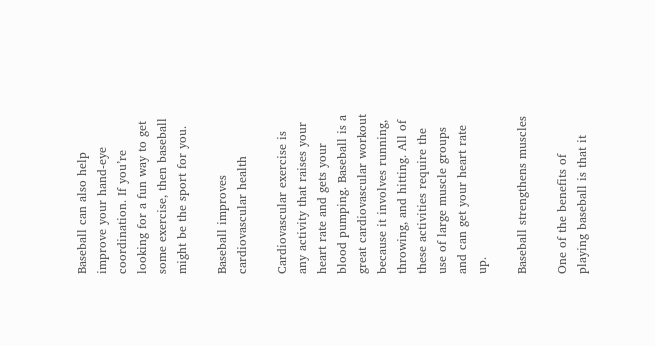Baseball can also help improve your hand-eye coordination. If you’re looking for a fun way to get some exercise, then baseball might be the sport for you.

Baseball improves cardiovascular health

Cardiovascular exercise is any activity that raises your heart rate and gets your blood pumping. Baseball is a great cardiovascular workout because it involves running, throwing, and hitting. All of these activities require the use of large muscle groups and can get your heart rate up.

Baseball strengthens muscles

One of the benefits of playing baseball is that it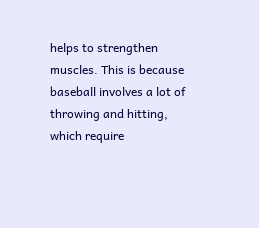helps to strengthen muscles. This is because baseball involves a lot of throwing and hitting, which require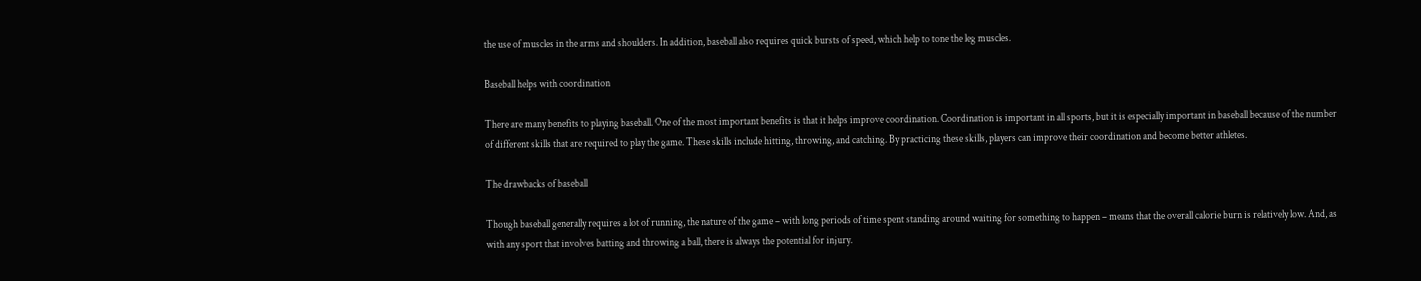the use of muscles in the arms and shoulders. In addition, baseball also requires quick bursts of speed, which help to tone the leg muscles.

Baseball helps with coordination

There are many benefits to playing baseball. One of the most important benefits is that it helps improve coordination. Coordination is important in all sports, but it is especially important in baseball because of the number of different skills that are required to play the game. These skills include hitting, throwing, and catching. By practicing these skills, players can improve their coordination and become better athletes.

The drawbacks of baseball

Though baseball generally requires a lot of running, the nature of the game – with long periods of time spent standing around waiting for something to happen – means that the overall calorie burn is relatively low. And, as with any sport that involves batting and throwing a ball, there is always the potential for injury.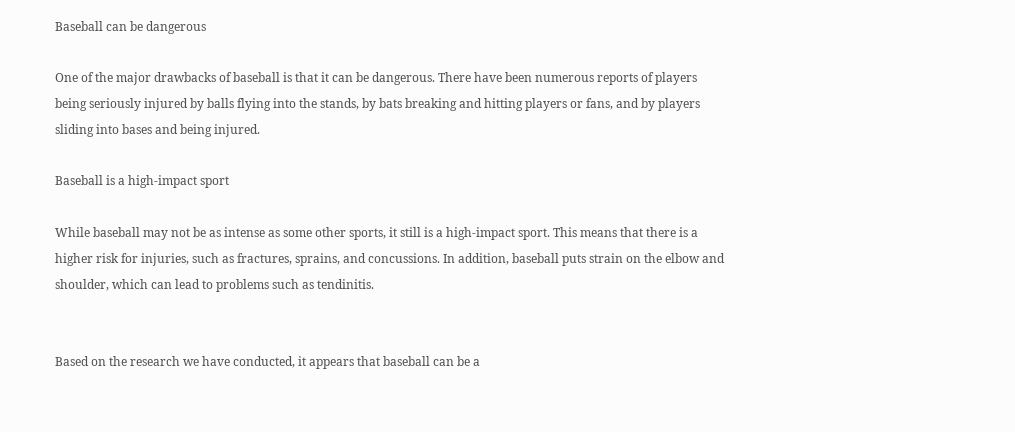Baseball can be dangerous

One of the major drawbacks of baseball is that it can be dangerous. There have been numerous reports of players being seriously injured by balls flying into the stands, by bats breaking and hitting players or fans, and by players sliding into bases and being injured.

Baseball is a high-impact sport

While baseball may not be as intense as some other sports, it still is a high-impact sport. This means that there is a higher risk for injuries, such as fractures, sprains, and concussions. In addition, baseball puts strain on the elbow and shoulder, which can lead to problems such as tendinitis.


Based on the research we have conducted, it appears that baseball can be a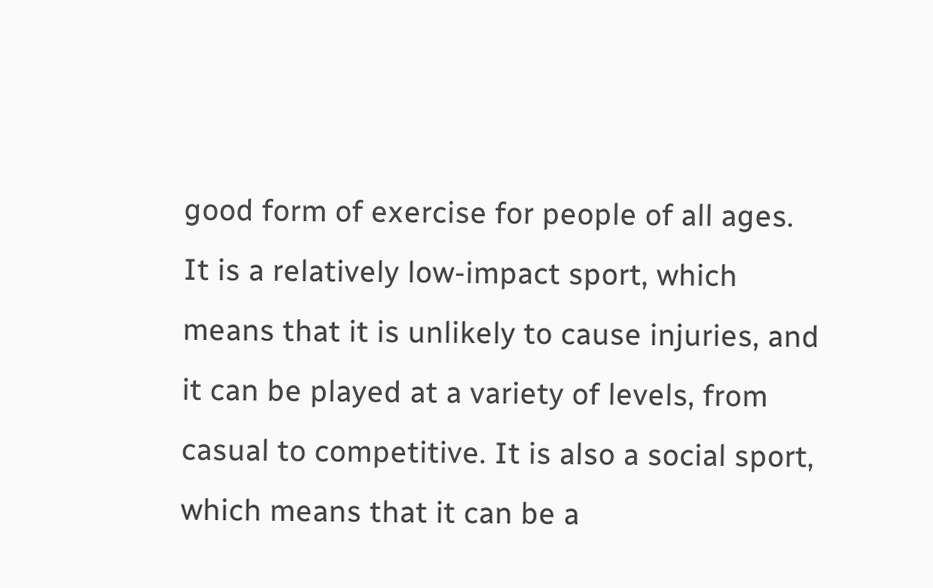good form of exercise for people of all ages. It is a relatively low-impact sport, which means that it is unlikely to cause injuries, and it can be played at a variety of levels, from casual to competitive. It is also a social sport, which means that it can be a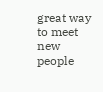great way to meet new people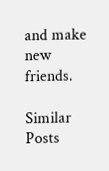and make new friends.

Similar Posts